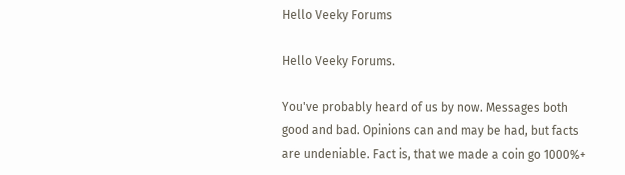Hello Veeky Forums

Hello Veeky Forums.

You've probably heard of us by now. Messages both good and bad. Opinions can and may be had, but facts are undeniable. Fact is, that we made a coin go 1000%+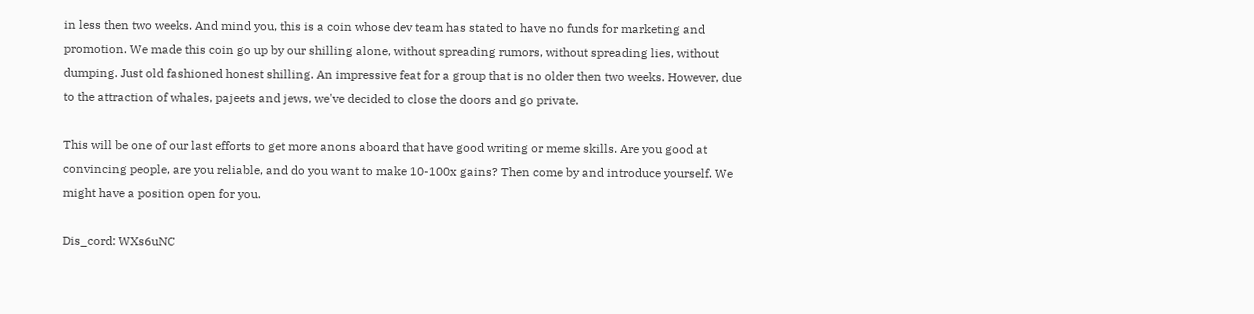in less then two weeks. And mind you, this is a coin whose dev team has stated to have no funds for marketing and promotion. We made this coin go up by our shilling alone, without spreading rumors, without spreading lies, without dumping. Just old fashioned honest shilling. An impressive feat for a group that is no older then two weeks. However, due to the attraction of whales, pajeets and jews, we've decided to close the doors and go private.

This will be one of our last efforts to get more anons aboard that have good writing or meme skills. Are you good at convincing people, are you reliable, and do you want to make 10-100x gains? Then come by and introduce yourself. We might have a position open for you.

Dis_cord: WXs6uNC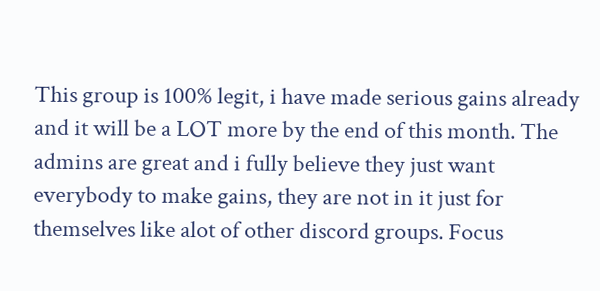This group is 100% legit, i have made serious gains already and it will be a LOT more by the end of this month. The admins are great and i fully believe they just want everybody to make gains, they are not in it just for themselves like alot of other discord groups. Focus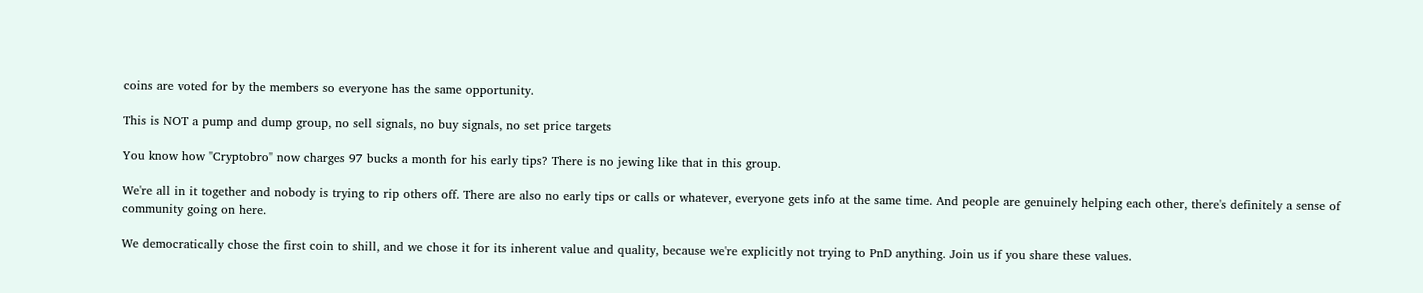coins are voted for by the members so everyone has the same opportunity.

This is NOT a pump and dump group, no sell signals, no buy signals, no set price targets

You know how "Cryptobro" now charges 97 bucks a month for his early tips? There is no jewing like that in this group.

We're all in it together and nobody is trying to rip others off. There are also no early tips or calls or whatever, everyone gets info at the same time. And people are genuinely helping each other, there's definitely a sense of community going on here.

We democratically chose the first coin to shill, and we chose it for its inherent value and quality, because we're explicitly not trying to PnD anything. Join us if you share these values.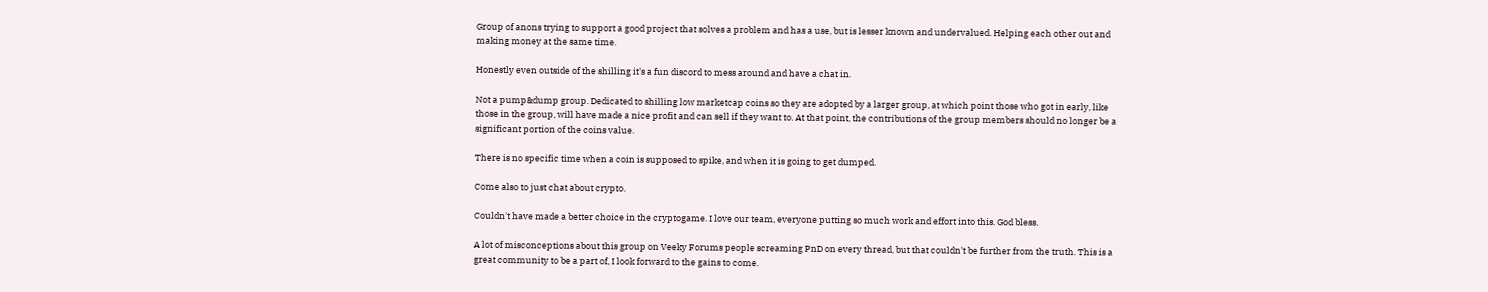Group of anons trying to support a good project that solves a problem and has a use, but is lesser known and undervalued. Helping each other out and making money at the same time.

Honestly even outside of the shilling it's a fun discord to mess around and have a chat in.

Not a pump&dump group. Dedicated to shilling low marketcap coins so they are adopted by a larger group, at which point those who got in early, like those in the group, will have made a nice profit and can sell if they want to. At that point, the contributions of the group members should no longer be a significant portion of the coins value.

There is no specific time when a coin is supposed to spike, and when it is going to get dumped.

Come also to just chat about crypto.

Couldn't have made a better choice in the cryptogame. I love our team, everyone putting so much work and effort into this. God bless.

A lot of misconceptions about this group on Veeky Forums people screaming PnD on every thread, but that couldn't be further from the truth. This is a great community to be a part of, I look forward to the gains to come.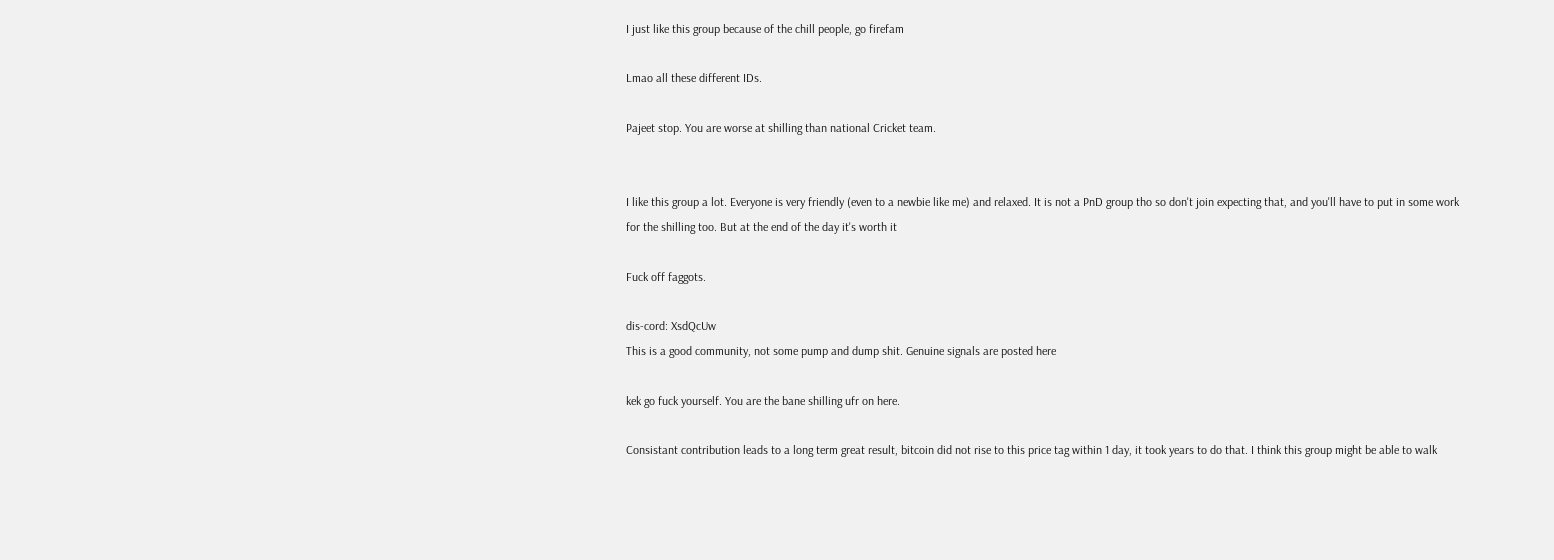I just like this group because of the chill people, go firefam

Lmao all these different IDs.

Pajeet stop. You are worse at shilling than national Cricket team.


I like this group a lot. Everyone is very friendly (even to a newbie like me) and relaxed. It is not a PnD group tho so don't join expecting that, and you'll have to put in some work for the shilling too. But at the end of the day it's worth it

Fuck off faggots.

dis-cord: XsdQcUw
This is a good community, not some pump and dump shit. Genuine signals are posted here

kek go fuck yourself. You are the bane shilling ufr on here.

Consistant contribution leads to a long term great result, bitcoin did not rise to this price tag within 1 day, it took years to do that. I think this group might be able to walk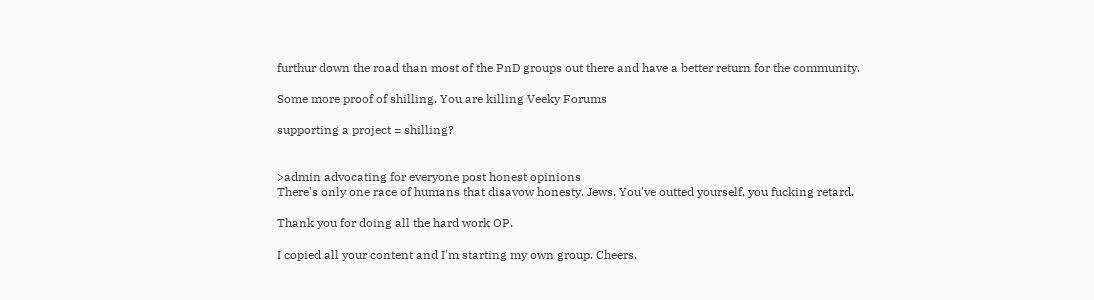furthur down the road than most of the PnD groups out there and have a better return for the community.

Some more proof of shilling. You are killing Veeky Forums

supporting a project = shilling?


>admin advocating for everyone post honest opinions
There's only one race of humans that disavow honesty. Jews. You've outted yourself, you fucking retard.

Thank you for doing all the hard work OP.

I copied all your content and I'm starting my own group. Cheers.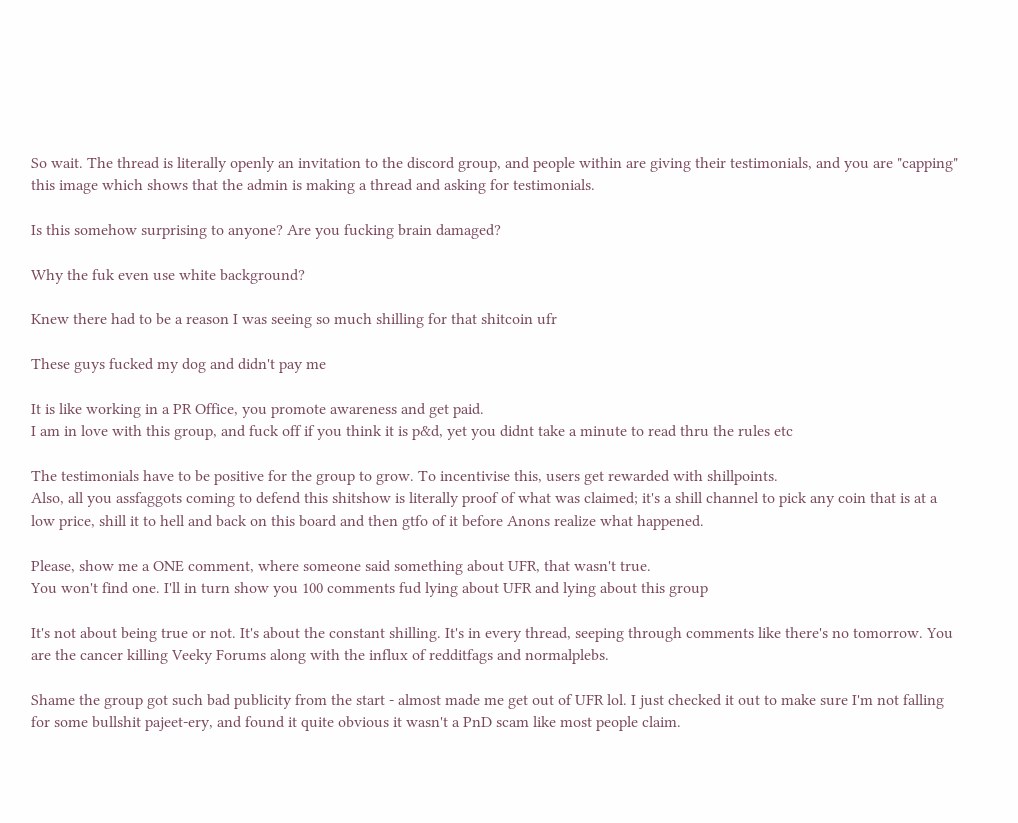So wait. The thread is literally openly an invitation to the discord group, and people within are giving their testimonials, and you are "capping" this image which shows that the admin is making a thread and asking for testimonials.

Is this somehow surprising to anyone? Are you fucking brain damaged?

Why the fuk even use white background?

Knew there had to be a reason I was seeing so much shilling for that shitcoin ufr

These guys fucked my dog and didn't pay me

It is like working in a PR Office, you promote awareness and get paid.
I am in love with this group, and fuck off if you think it is p&d, yet you didnt take a minute to read thru the rules etc

The testimonials have to be positive for the group to grow. To incentivise this, users get rewarded with shillpoints.
Also, all you assfaggots coming to defend this shitshow is literally proof of what was claimed; it's a shill channel to pick any coin that is at a low price, shill it to hell and back on this board and then gtfo of it before Anons realize what happened.

Please, show me a ONE comment, where someone said something about UFR, that wasn't true.
You won't find one. I'll in turn show you 100 comments fud lying about UFR and lying about this group

It's not about being true or not. It's about the constant shilling. It's in every thread, seeping through comments like there's no tomorrow. You are the cancer killing Veeky Forums along with the influx of redditfags and normalplebs.

Shame the group got such bad publicity from the start - almost made me get out of UFR lol. I just checked it out to make sure I'm not falling for some bullshit pajeet-ery, and found it quite obvious it wasn't a PnD scam like most people claim.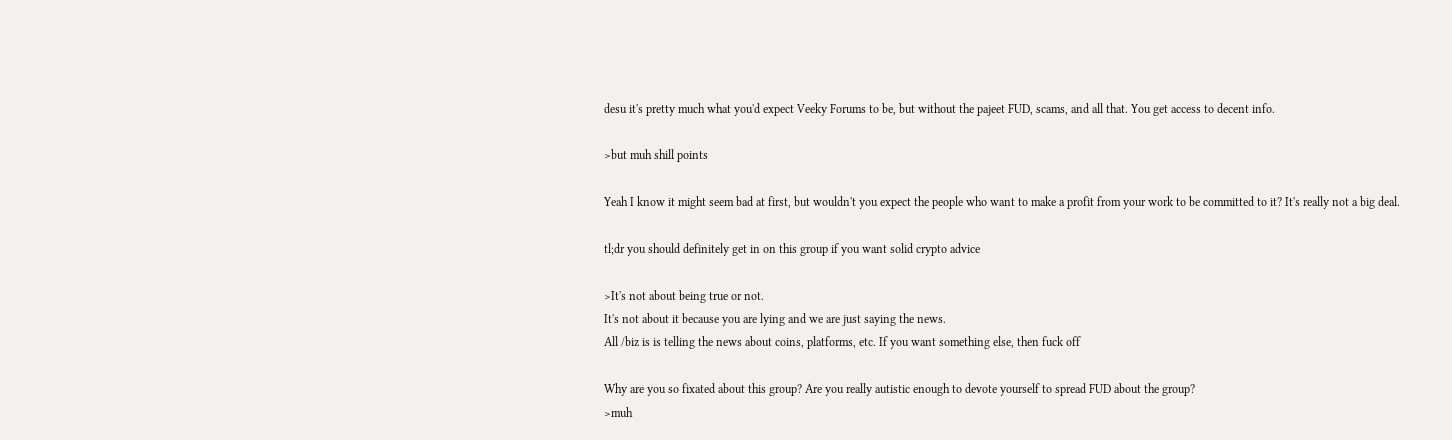desu it's pretty much what you'd expect Veeky Forums to be, but without the pajeet FUD, scams, and all that. You get access to decent info.

>but muh shill points

Yeah I know it might seem bad at first, but wouldn't you expect the people who want to make a profit from your work to be committed to it? It's really not a big deal.

tl;dr you should definitely get in on this group if you want solid crypto advice

>It's not about being true or not.
It's not about it because you are lying and we are just saying the news.
All /biz is is telling the news about coins, platforms, etc. If you want something else, then fuck off

Why are you so fixated about this group? Are you really autistic enough to devote yourself to spread FUD about the group?
>muh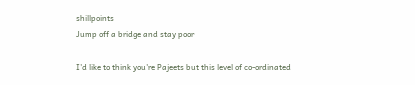shillpoints
Jump off a bridge and stay poor

I'd like to think you're Pajeets but this level of co-ordinated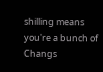shilling means you're a bunch of Changs